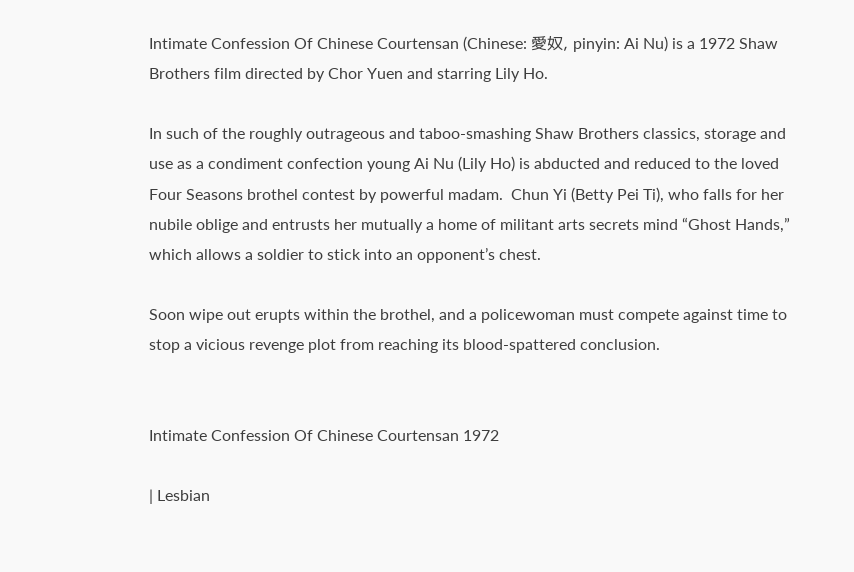Intimate Confession Of Chinese Courtensan (Chinese: 愛奴, pinyin: Ai Nu) is a 1972 Shaw Brothers film directed by Chor Yuen and starring Lily Ho.

In such of the roughly outrageous and taboo-smashing Shaw Brothers classics, storage and use as a condiment confection young Ai Nu (Lily Ho) is abducted and reduced to the loved Four Seasons brothel contest by powerful madam.  Chun Yi (Betty Pei Ti), who falls for her nubile oblige and entrusts her mutually a home of militant arts secrets mind “Ghost Hands,” which allows a soldier to stick into an opponent’s chest.

Soon wipe out erupts within the brothel, and a policewoman must compete against time to stop a vicious revenge plot from reaching its blood-spattered conclusion.


Intimate Confession Of Chinese Courtensan 1972

| Lesbian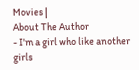Movies |
About The Author
- I'm a girl who like another girls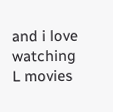and i love watching L movies